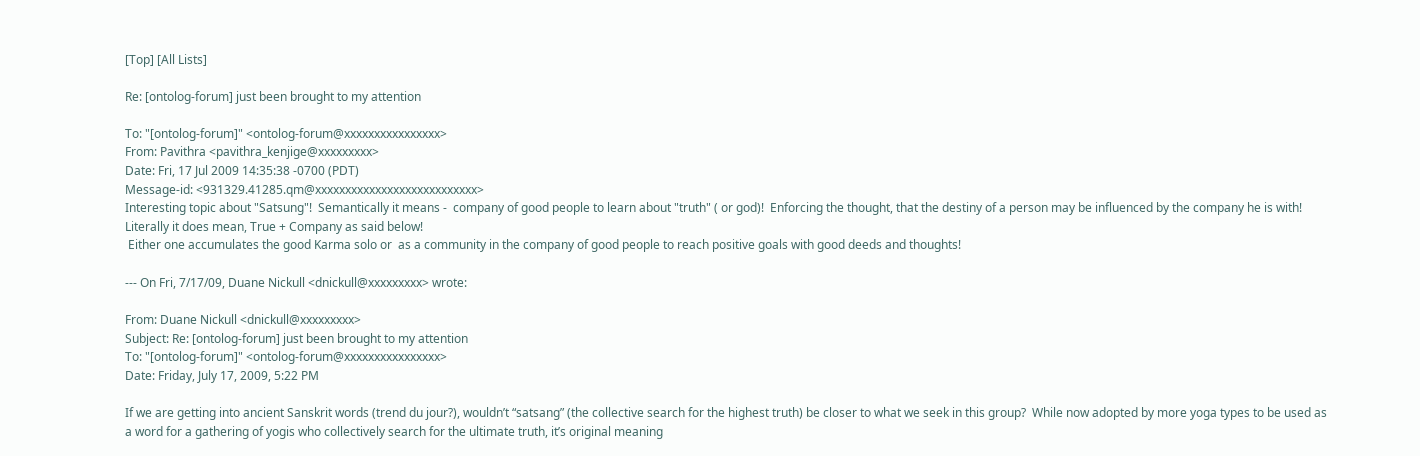[Top] [All Lists]

Re: [ontolog-forum] just been brought to my attention

To: "[ontolog-forum]" <ontolog-forum@xxxxxxxxxxxxxxxx>
From: Pavithra <pavithra_kenjige@xxxxxxxxx>
Date: Fri, 17 Jul 2009 14:35:38 -0700 (PDT)
Message-id: <931329.41285.qm@xxxxxxxxxxxxxxxxxxxxxxxxxxx>
Interesting topic about "Satsung"!  Semantically it means -  company of good people to learn about "truth" ( or god)!  Enforcing the thought, that the destiny of a person may be influenced by the company he is with!
Literally it does mean, True + Company as said below!
 Either one accumulates the good Karma solo or  as a community in the company of good people to reach positive goals with good deeds and thoughts!

--- On Fri, 7/17/09, Duane Nickull <dnickull@xxxxxxxxx> wrote:

From: Duane Nickull <dnickull@xxxxxxxxx>
Subject: Re: [ontolog-forum] just been brought to my attention
To: "[ontolog-forum]" <ontolog-forum@xxxxxxxxxxxxxxxx>
Date: Friday, July 17, 2009, 5:22 PM

If we are getting into ancient Sanskrit words (trend du jour?), wouldn’t “satsang” (the collective search for the highest truth) be closer to what we seek in this group?  While now adopted by more yoga types to be used as a word for a gathering of yogis who collectively search for the ultimate truth, it’s original meaning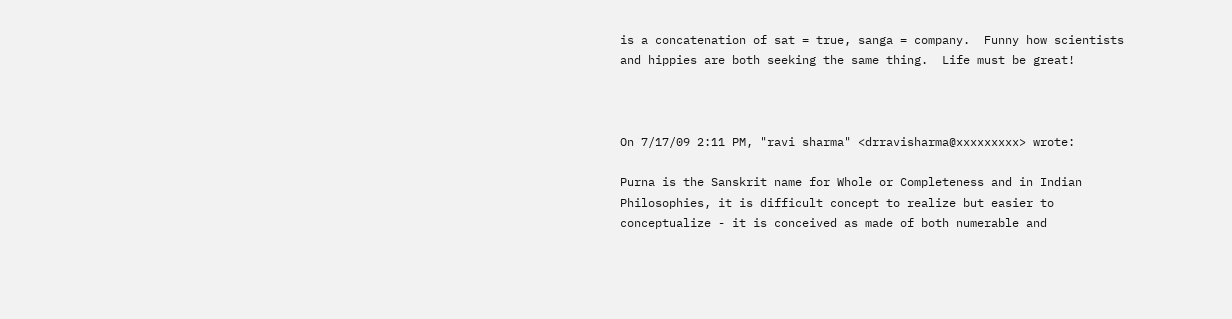is a concatenation of sat = true, sanga = company.  Funny how scientists and hippies are both seeking the same thing.  Life must be great!



On 7/17/09 2:11 PM, "ravi sharma" <drravisharma@xxxxxxxxx> wrote:

Purna is the Sanskrit name for Whole or Completeness and in Indian Philosophies, it is difficult concept to realize but easier to conceptualize - it is conceived as made of both numerable and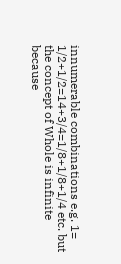innumerable combinations e.g. 1= 1/2+1/2=14+3/4=1/8+1/8+1/4 etc. but the concept of Whole is infinite because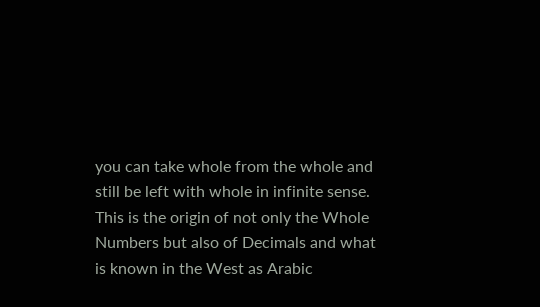you can take whole from the whole and still be left with whole in infinite sense.
This is the origin of not only the Whole Numbers but also of Decimals and what is known in the West as Arabic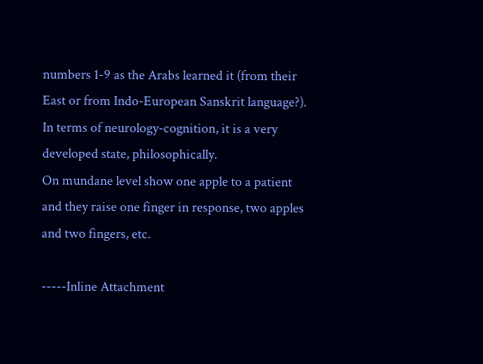numbers 1-9 as the Arabs learned it (from their East or from Indo-European Sanskrit language?).
In terms of neurology-cognition, it is a very developed state, philosophically.
On mundane level show one apple to a patient and they raise one finger in response, two apples and two fingers, etc.

-----Inline Attachment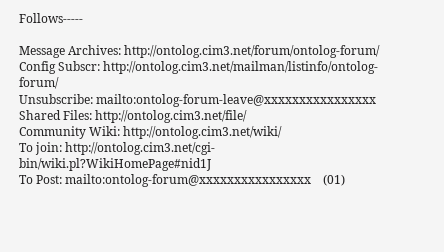Follows-----

Message Archives: http://ontolog.cim3.net/forum/ontolog-forum/
Config Subscr: http://ontolog.cim3.net/mailman/listinfo/ontolog-forum/
Unsubscribe: mailto:ontolog-forum-leave@xxxxxxxxxxxxxxxx
Shared Files: http://ontolog.cim3.net/file/
Community Wiki: http://ontolog.cim3.net/wiki/
To join: http://ontolog.cim3.net/cgi-bin/wiki.pl?WikiHomePage#nid1J
To Post: mailto:ontolog-forum@xxxxxxxxxxxxxxxx    (01)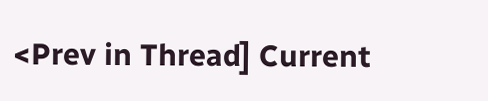<Prev in Thread] Current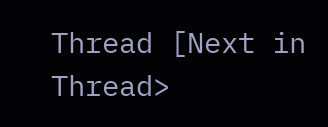Thread [Next in Thread>